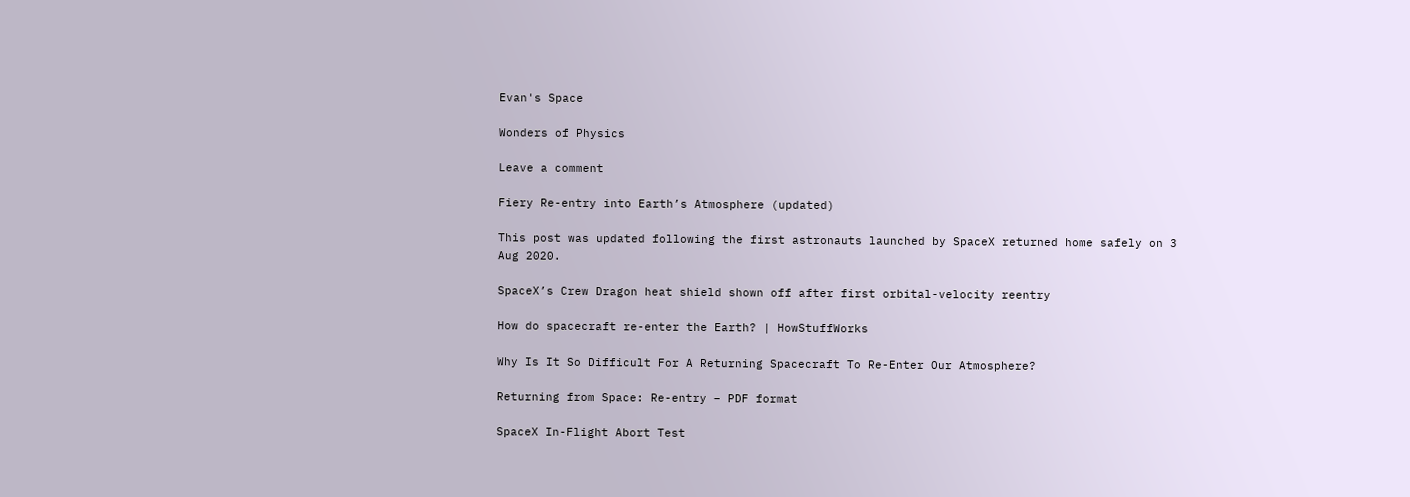Evan's Space

Wonders of Physics

Leave a comment

Fiery Re-entry into Earth’s Atmosphere (updated)

This post was updated following the first astronauts launched by SpaceX returned home safely on 3 Aug 2020.

SpaceX’s Crew Dragon heat shield shown off after first orbital-velocity reentry

How do spacecraft re-enter the Earth? | HowStuffWorks

Why Is It So Difficult For A Returning Spacecraft To Re-Enter Our Atmosphere?

Returning from Space: Re-entry – PDF format

SpaceX In-Flight Abort Test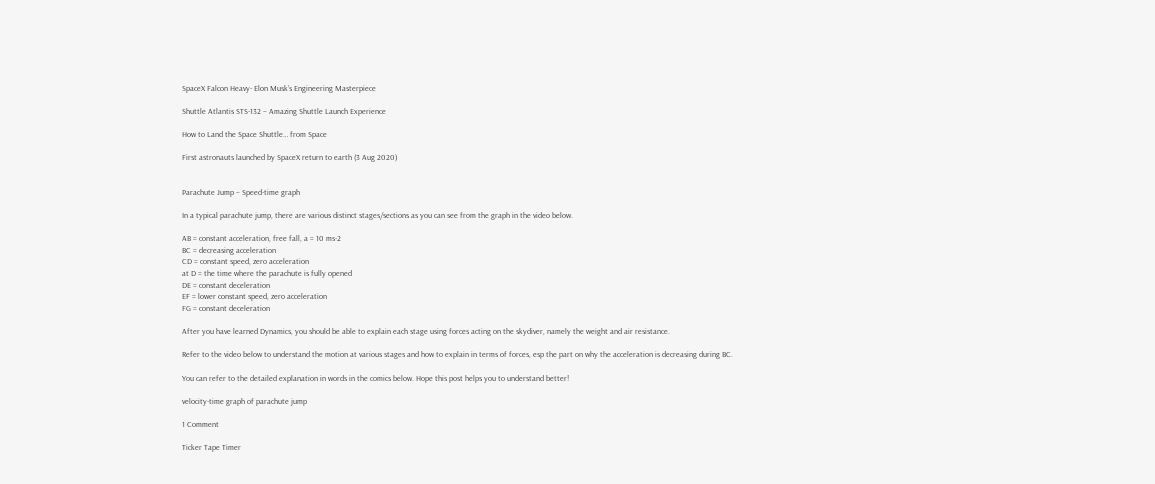SpaceX Falcon Heavy- Elon Musk’s Engineering Masterpiece

Shuttle Atlantis STS-132 – Amazing Shuttle Launch Experience

How to Land the Space Shuttle… from Space

First astronauts launched by SpaceX return to earth (3 Aug 2020)


Parachute Jump – Speed-time graph

In a typical parachute jump, there are various distinct stages/sections as you can see from the graph in the video below.

AB = constant acceleration, free fall, a = 10 ms-2
BC = decreasing acceleration
CD = constant speed, zero acceleration
at D = the time where the parachute is fully opened
DE = constant deceleration
EF = lower constant speed, zero acceleration
FG = constant deceleration

After you have learned Dynamics, you should be able to explain each stage using forces acting on the skydiver, namely the weight and air resistance.

Refer to the video below to understand the motion at various stages and how to explain in terms of forces, esp the part on why the acceleration is decreasing during BC.

You can refer to the detailed explanation in words in the comics below. Hope this post helps you to understand better!

velocity-time graph of parachute jump

1 Comment

Ticker Tape Timer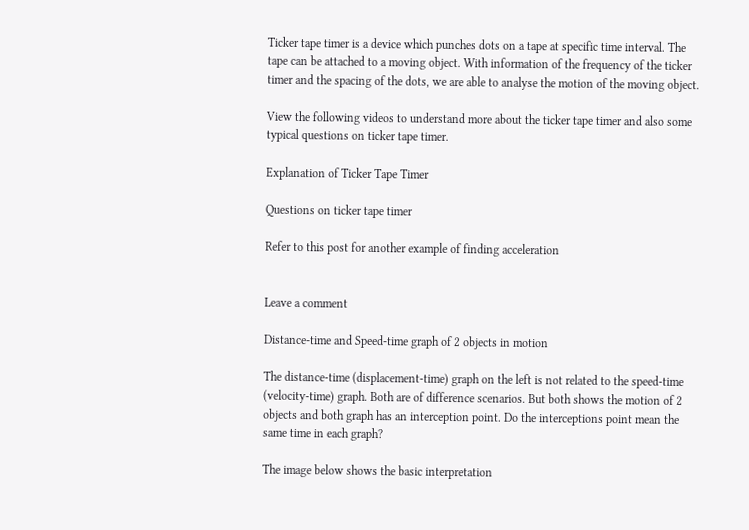Ticker tape timer is a device which punches dots on a tape at specific time interval. The tape can be attached to a moving object. With information of the frequency of the ticker timer and the spacing of the dots, we are able to analyse the motion of the moving object.

View the following videos to understand more about the ticker tape timer and also some typical questions on ticker tape timer.

Explanation of Ticker Tape Timer

Questions on ticker tape timer

Refer to this post for another example of finding acceleration


Leave a comment

Distance-time and Speed-time graph of 2 objects in motion

The distance-time (displacement-time) graph on the left is not related to the speed-time (velocity-time) graph. Both are of difference scenarios. But both shows the motion of 2 objects and both graph has an interception point. Do the interceptions point mean the same time in each graph?

The image below shows the basic interpretation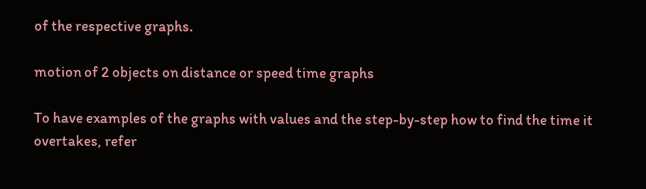of the respective graphs.

motion of 2 objects on distance or speed time graphs

To have examples of the graphs with values and the step-by-step how to find the time it overtakes, refer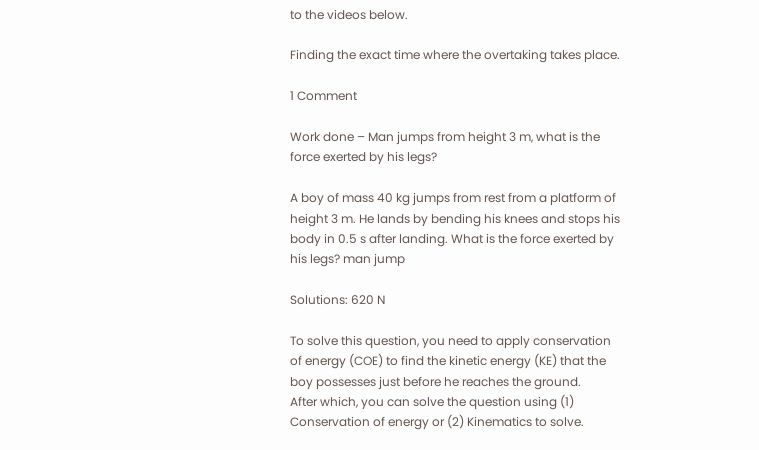to the videos below.

Finding the exact time where the overtaking takes place.

1 Comment

Work done – Man jumps from height 3 m, what is the force exerted by his legs?

A boy of mass 40 kg jumps from rest from a platform of height 3 m. He lands by bending his knees and stops his body in 0.5 s after landing. What is the force exerted by his legs? man jump

Solutions: 620 N

To solve this question, you need to apply conservation of energy (COE) to find the kinetic energy (KE) that the boy possesses just before he reaches the ground.
After which, you can solve the question using (1) Conservation of energy or (2) Kinematics to solve.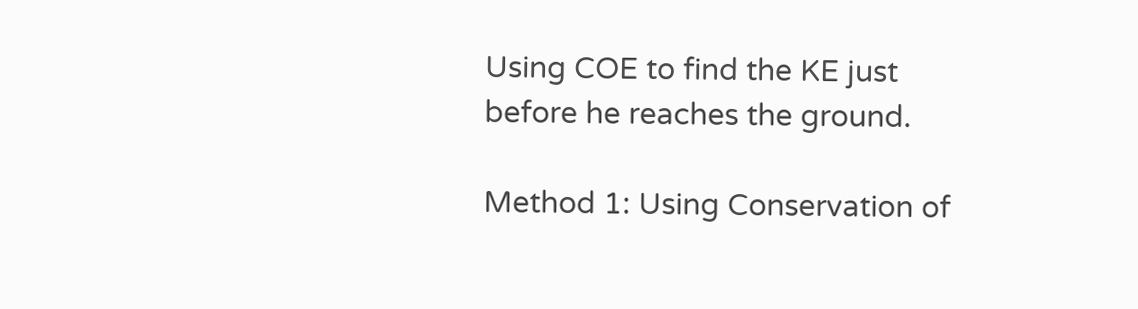Using COE to find the KE just before he reaches the ground.

Method 1: Using Conservation of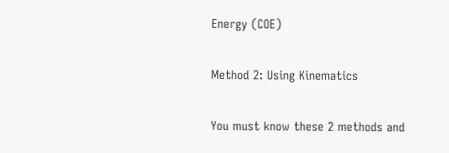Energy (COE)

Method 2: Using Kinematics

You must know these 2 methods and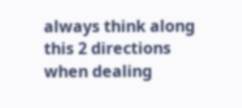always think along this 2 directions when dealing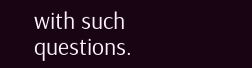with such questions.